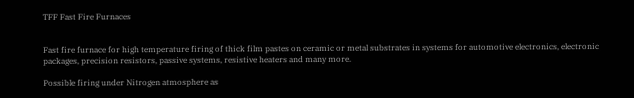TFF Fast Fire Furnaces


Fast fire furnace for high temperature firing of thick film pastes on ceramic or metal substrates in systems for automotive electronics, electronic packages, precision resistors, passive systems, resistive heaters and many more.

Possible firing under Nitrogen atmosphere as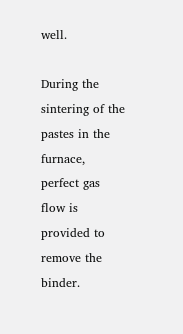well.

During the sintering of the pastes in the furnace, perfect gas flow is provided to remove the binder.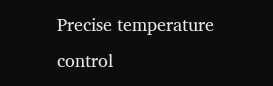Precise temperature control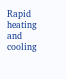Rapid heating and cooling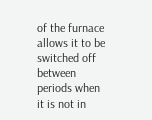of the furnace allows it to be switched off between periods when it is not in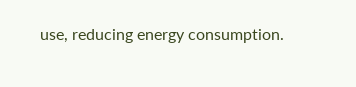use, reducing energy consumption.